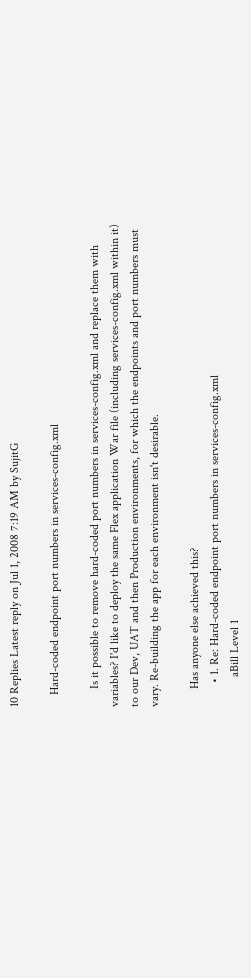10 Replies Latest reply on Jul 1, 2008 7:19 AM by SujitG

    Hard-coded endpoint port numbers in services-config.xml

      Is it possible to remove hard-coded port numbers in services-config.xml and replace them with variables? I'd like to deploy the same Flex application War file (including services-config.xml within it) to our Dev, UAT and then Production environments, for which the endpoints and port numbers must vary. Re-building the app for each environment isn't desirable.

      Has anyone else achieved this?
        • 1. Re: Hard-coded endpoint port numbers in services-config.xml
          aBill Level 1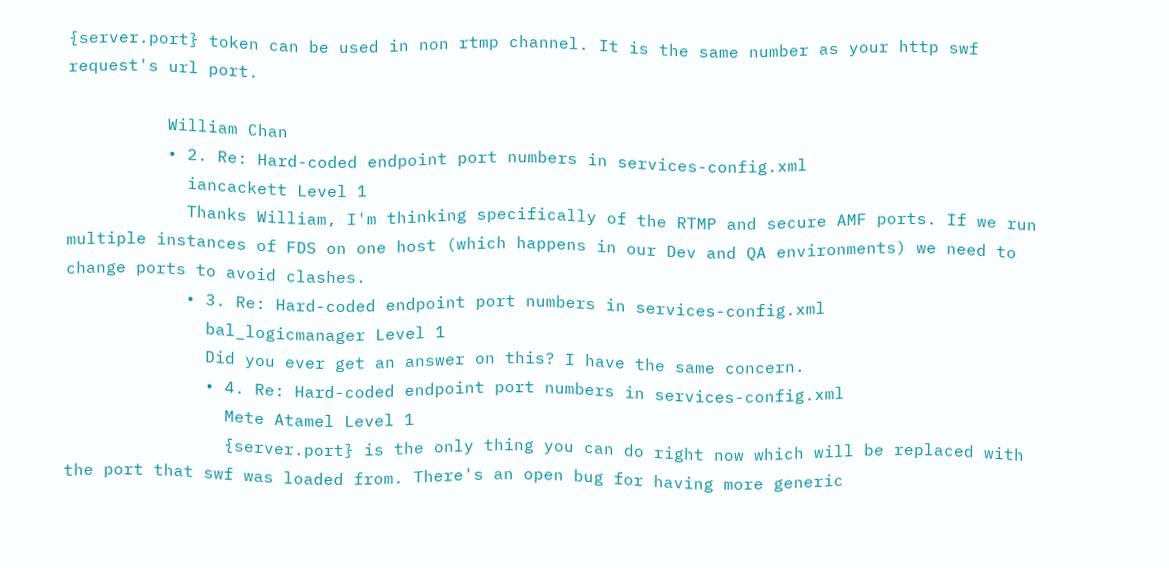{server.port} token can be used in non rtmp channel. It is the same number as your http swf request's url port.

          William Chan
          • 2. Re: Hard-coded endpoint port numbers in services-config.xml
            iancackett Level 1
            Thanks William, I'm thinking specifically of the RTMP and secure AMF ports. If we run multiple instances of FDS on one host (which happens in our Dev and QA environments) we need to change ports to avoid clashes.
            • 3. Re: Hard-coded endpoint port numbers in services-config.xml
              bal_logicmanager Level 1
              Did you ever get an answer on this? I have the same concern.
              • 4. Re: Hard-coded endpoint port numbers in services-config.xml
                Mete Atamel Level 1
                {server.port} is the only thing you can do right now which will be replaced with the port that swf was loaded from. There's an open bug for having more generic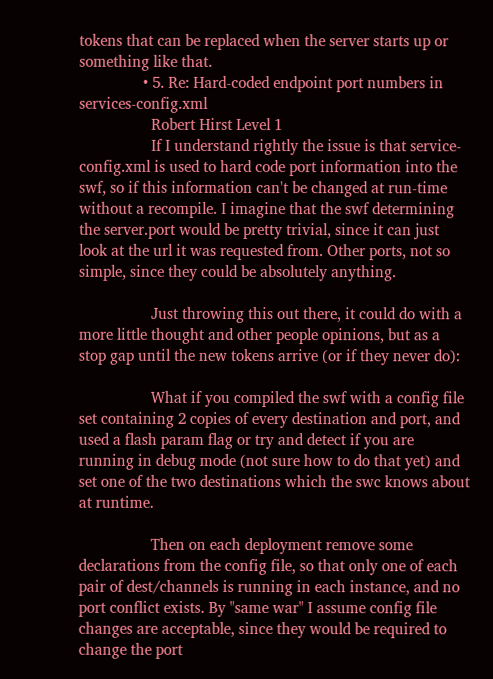tokens that can be replaced when the server starts up or something like that.
                • 5. Re: Hard-coded endpoint port numbers in services-config.xml
                  Robert Hirst Level 1
                  If I understand rightly the issue is that service-config.xml is used to hard code port information into the swf, so if this information can't be changed at run-time without a recompile. I imagine that the swf determining the server.port would be pretty trivial, since it can just look at the url it was requested from. Other ports, not so simple, since they could be absolutely anything.

                  Just throwing this out there, it could do with a more little thought and other people opinions, but as a stop gap until the new tokens arrive (or if they never do):

                  What if you compiled the swf with a config file set containing 2 copies of every destination and port, and used a flash param flag or try and detect if you are running in debug mode (not sure how to do that yet) and set one of the two destinations which the swc knows about at runtime.

                  Then on each deployment remove some declarations from the config file, so that only one of each pair of dest/channels is running in each instance, and no port conflict exists. By "same war" I assume config file changes are acceptable, since they would be required to change the port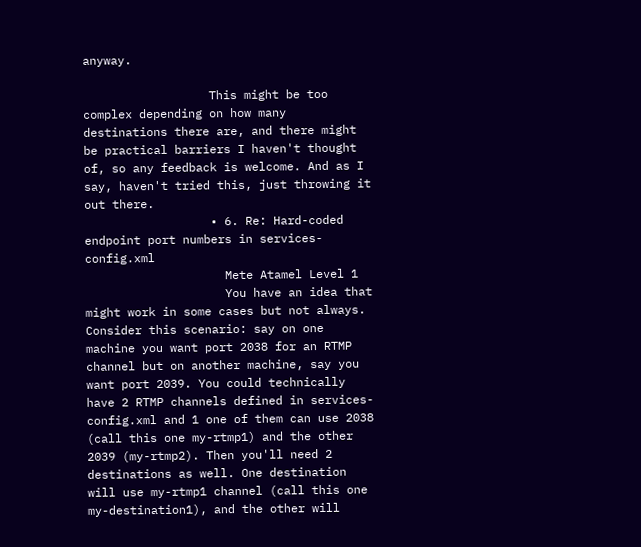anyway.

                  This might be too complex depending on how many destinations there are, and there might be practical barriers I haven't thought of, so any feedback is welcome. And as I say, haven't tried this, just throwing it out there.
                  • 6. Re: Hard-coded endpoint port numbers in services-config.xml
                    Mete Atamel Level 1
                    You have an idea that might work in some cases but not always. Consider this scenario: say on one machine you want port 2038 for an RTMP channel but on another machine, say you want port 2039. You could technically have 2 RTMP channels defined in services-config.xml and 1 one of them can use 2038 (call this one my-rtmp1) and the other 2039 (my-rtmp2). Then you'll need 2 destinations as well. One destination will use my-rtmp1 channel (call this one my-destination1), and the other will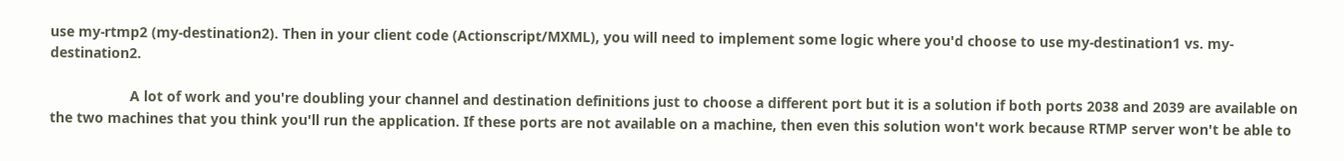use my-rtmp2 (my-destination2). Then in your client code (Actionscript/MXML), you will need to implement some logic where you'd choose to use my-destination1 vs. my-destination2.

                    A lot of work and you're doubling your channel and destination definitions just to choose a different port but it is a solution if both ports 2038 and 2039 are available on the two machines that you think you'll run the application. If these ports are not available on a machine, then even this solution won't work because RTMP server won't be able to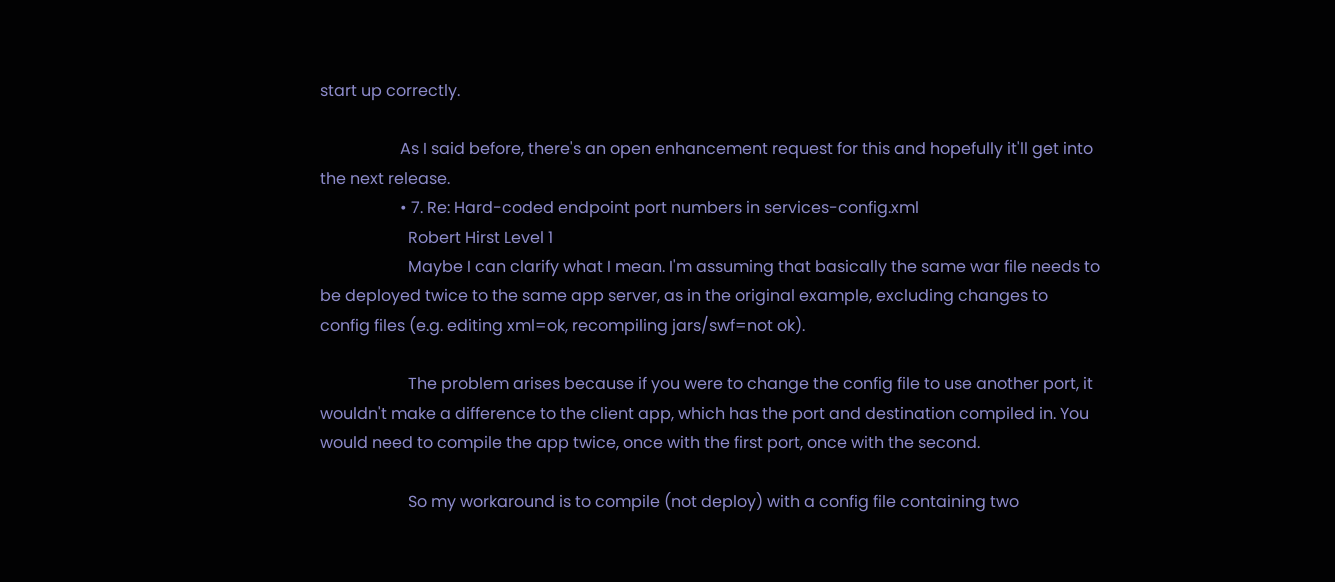start up correctly.

                    As I said before, there's an open enhancement request for this and hopefully it'll get into the next release.
                    • 7. Re: Hard-coded endpoint port numbers in services-config.xml
                      Robert Hirst Level 1
                      Maybe I can clarify what I mean. I'm assuming that basically the same war file needs to be deployed twice to the same app server, as in the original example, excluding changes to config files (e.g. editing xml=ok, recompiling jars/swf=not ok).

                      The problem arises because if you were to change the config file to use another port, it wouldn't make a difference to the client app, which has the port and destination compiled in. You would need to compile the app twice, once with the first port, once with the second.

                      So my workaround is to compile (not deploy) with a config file containing two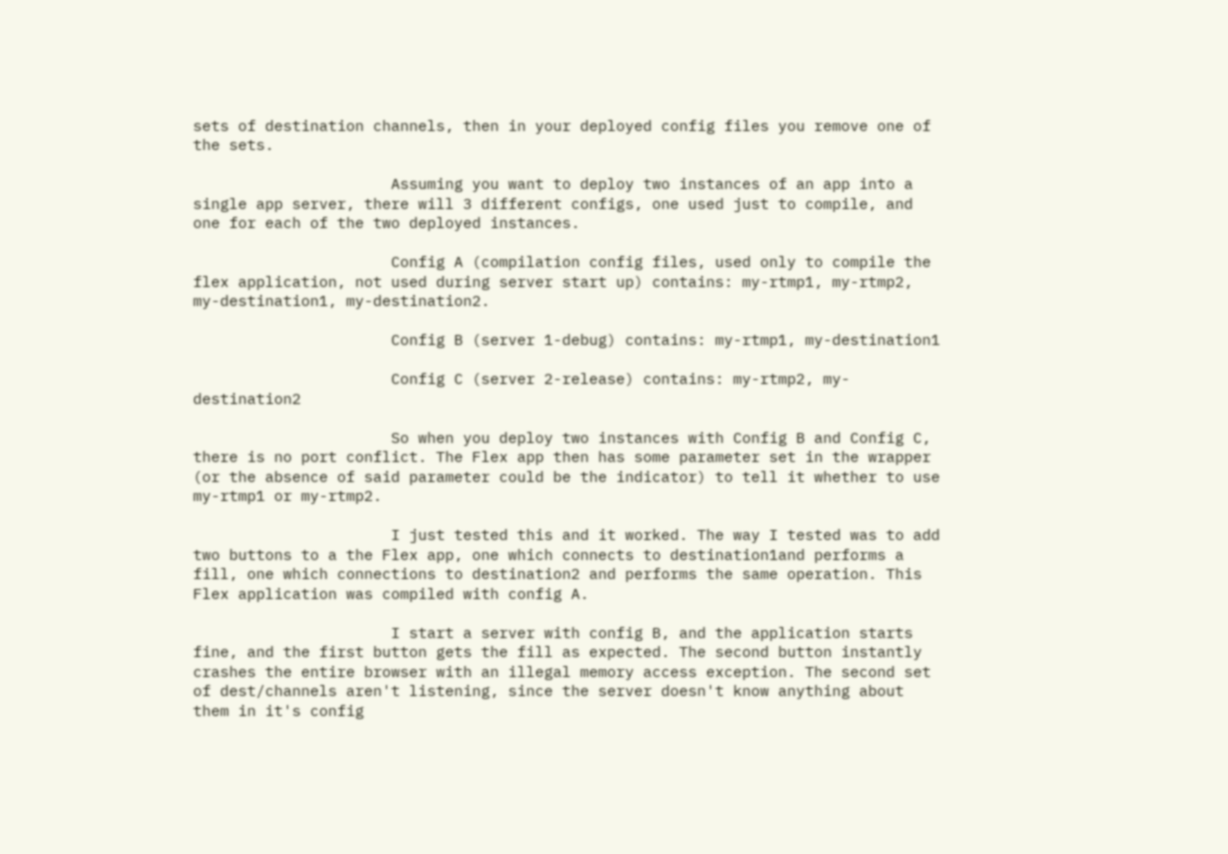sets of destination channels, then in your deployed config files you remove one of the sets.

                      Assuming you want to deploy two instances of an app into a single app server, there will 3 different configs, one used just to compile, and one for each of the two deployed instances.

                      Config A (compilation config files, used only to compile the flex application, not used during server start up) contains: my-rtmp1, my-rtmp2, my-destination1, my-destination2.

                      Config B (server 1-debug) contains: my-rtmp1, my-destination1

                      Config C (server 2-release) contains: my-rtmp2, my-destination2

                      So when you deploy two instances with Config B and Config C, there is no port conflict. The Flex app then has some parameter set in the wrapper (or the absence of said parameter could be the indicator) to tell it whether to use my-rtmp1 or my-rtmp2.

                      I just tested this and it worked. The way I tested was to add two buttons to a the Flex app, one which connects to destination1and performs a fill, one which connections to destination2 and performs the same operation. This Flex application was compiled with config A.

                      I start a server with config B, and the application starts fine, and the first button gets the fill as expected. The second button instantly crashes the entire browser with an illegal memory access exception. The second set of dest/channels aren't listening, since the server doesn't know anything about them in it's config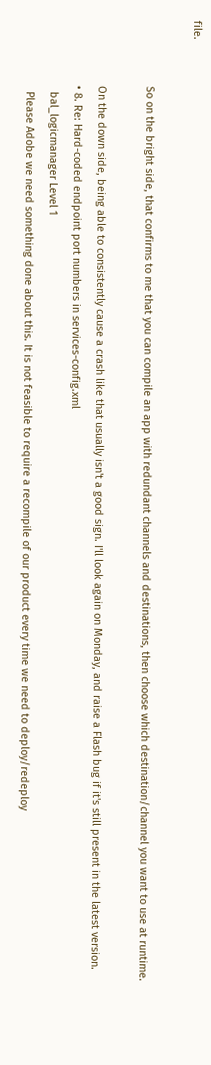file.

                      So on the bright side, that confirms to me that you can compile an app with redundant channels and destinations, then choose which destination/channel you want to use at runtime.

                      On the down side, being able to consistently cause a crash like that usually isn't a good sign. I'll look again on Monday, and raise a Flash bug if it's still present in the latest version.
                      • 8. Re: Hard-coded endpoint port numbers in services-config.xml
                        bal_logicmanager Level 1
                        Please Adobe we need something done about this. It is not feasible to require a recompile of our product every time we need to deploy/redeploy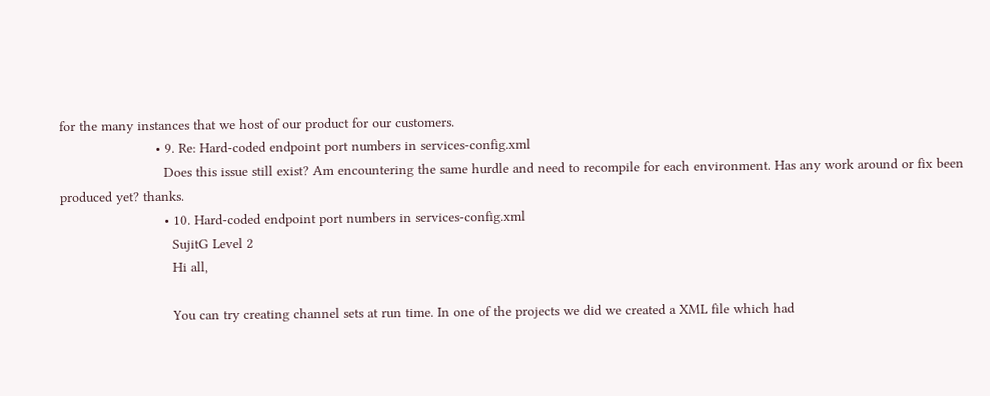for the many instances that we host of our product for our customers.
                        • 9. Re: Hard-coded endpoint port numbers in services-config.xml
                          Does this issue still exist? Am encountering the same hurdle and need to recompile for each environment. Has any work around or fix been produced yet? thanks.
                          • 10. Hard-coded endpoint port numbers in services-config.xml
                            SujitG Level 2
                            Hi all,

                            You can try creating channel sets at run time. In one of the projects we did we created a XML file which had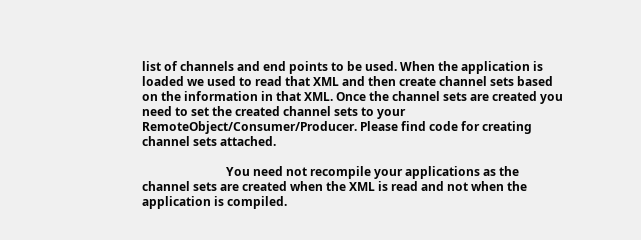list of channels and end points to be used. When the application is loaded we used to read that XML and then create channel sets based on the information in that XML. Once the channel sets are created you need to set the created channel sets to your RemoteObject/Consumer/Producer. Please find code for creating channel sets attached.

                            You need not recompile your applications as the channel sets are created when the XML is read and not when the application is compiled.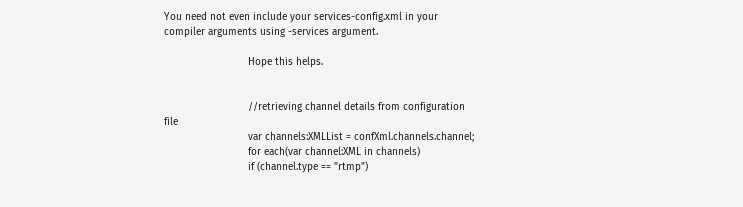You need not even include your services-config.xml in your compiler arguments using -services argument.

                            Hope this helps.


                            //retrieving channel details from configuration file
                            var channels:XMLList = confXml.channels.channel;
                            for each(var channel:XML in channels)
                            if (channel.type == "rtmp")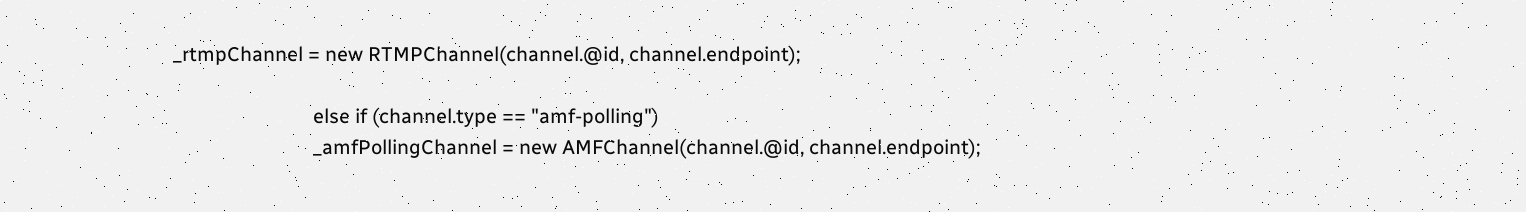_rtmpChannel = new RTMPChannel(channel.@id, channel.endpoint);

                            else if (channel.type == "amf-polling")
                            _amfPollingChannel = new AMFChannel(channel.@id, channel.endpoint);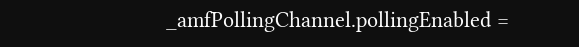_amfPollingChannel.pollingEnabled =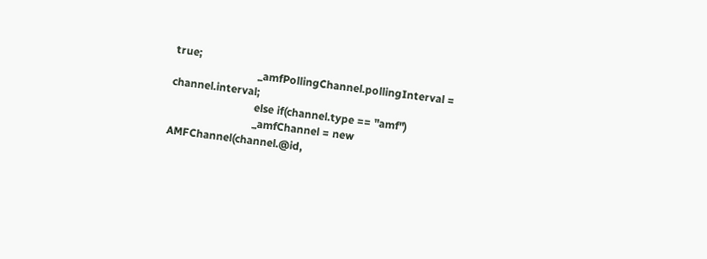true;
                            _amfPollingChannel.pollingInterval = channel.interval;
                            else if(channel.type == "amf")
                            _amfChannel = new AMFChannel(channel.@id,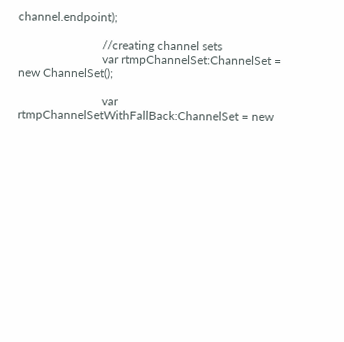channel.endpoint);

                            //creating channel sets
                            var rtmpChannelSet:ChannelSet = new ChannelSet();

                            var rtmpChannelSetWithFallBack:ChannelSet = new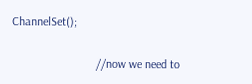ChannelSet();

                            //now we need to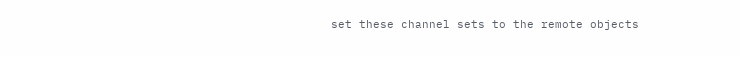set these channel sets to the remote objects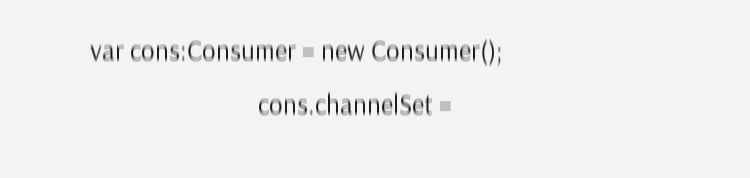var cons:Consumer = new Consumer();
                            cons.channelSet =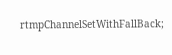rtmpChannelSetWithFallBack;